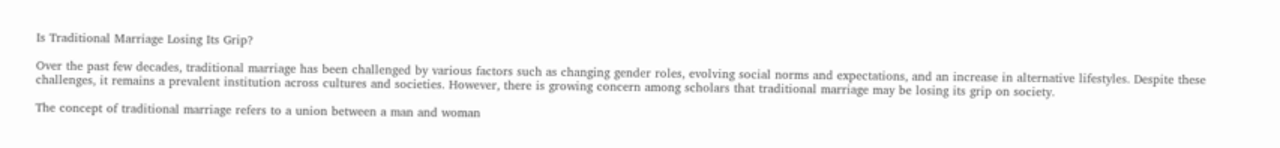Is Traditional Marriage Losing Its Grip?

Over the past few decades, traditional marriage has been challenged by various factors such as changing gender roles, evolving social norms and expectations, and an increase in alternative lifestyles. Despite these challenges, it remains a prevalent institution across cultures and societies. However, there is growing concern among scholars that traditional marriage may be losing its grip on society.

The concept of traditional marriage refers to a union between a man and woman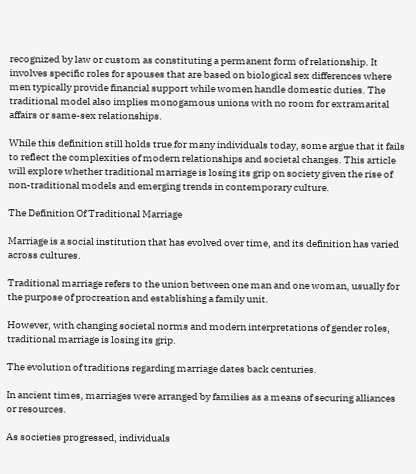recognized by law or custom as constituting a permanent form of relationship. It involves specific roles for spouses that are based on biological sex differences where men typically provide financial support while women handle domestic duties. The traditional model also implies monogamous unions with no room for extramarital affairs or same-sex relationships.

While this definition still holds true for many individuals today, some argue that it fails to reflect the complexities of modern relationships and societal changes. This article will explore whether traditional marriage is losing its grip on society given the rise of non-traditional models and emerging trends in contemporary culture.

The Definition Of Traditional Marriage

Marriage is a social institution that has evolved over time, and its definition has varied across cultures.

Traditional marriage refers to the union between one man and one woman, usually for the purpose of procreation and establishing a family unit.

However, with changing societal norms and modern interpretations of gender roles, traditional marriage is losing its grip.

The evolution of traditions regarding marriage dates back centuries.

In ancient times, marriages were arranged by families as a means of securing alliances or resources.

As societies progressed, individuals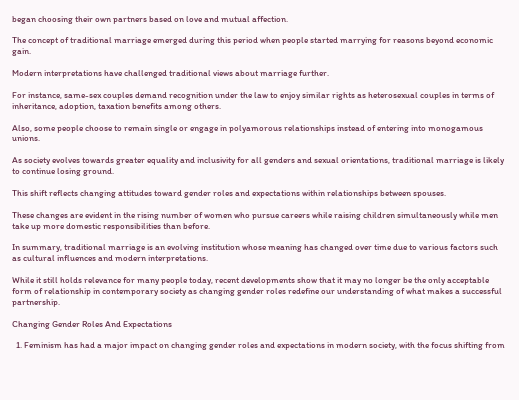began choosing their own partners based on love and mutual affection.

The concept of traditional marriage emerged during this period when people started marrying for reasons beyond economic gain.

Modern interpretations have challenged traditional views about marriage further.

For instance, same-sex couples demand recognition under the law to enjoy similar rights as heterosexual couples in terms of inheritance, adoption, taxation benefits among others.

Also, some people choose to remain single or engage in polyamorous relationships instead of entering into monogamous unions.

As society evolves towards greater equality and inclusivity for all genders and sexual orientations, traditional marriage is likely to continue losing ground.

This shift reflects changing attitudes toward gender roles and expectations within relationships between spouses.

These changes are evident in the rising number of women who pursue careers while raising children simultaneously while men take up more domestic responsibilities than before.

In summary, traditional marriage is an evolving institution whose meaning has changed over time due to various factors such as cultural influences and modern interpretations.

While it still holds relevance for many people today, recent developments show that it may no longer be the only acceptable form of relationship in contemporary society as changing gender roles redefine our understanding of what makes a successful partnership.

Changing Gender Roles And Expectations

  1. Feminism has had a major impact on changing gender roles and expectations in modern society, with the focus shifting from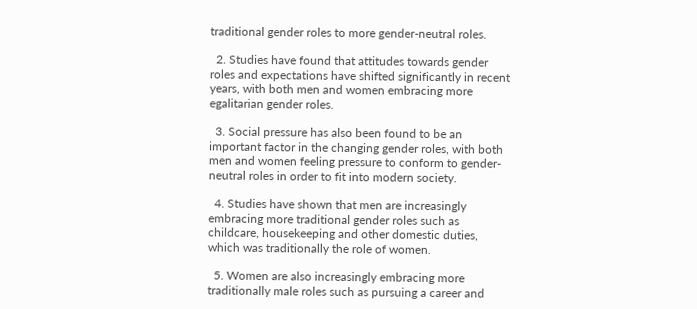traditional gender roles to more gender-neutral roles.

  2. Studies have found that attitudes towards gender roles and expectations have shifted significantly in recent years, with both men and women embracing more egalitarian gender roles.

  3. Social pressure has also been found to be an important factor in the changing gender roles, with both men and women feeling pressure to conform to gender-neutral roles in order to fit into modern society.

  4. Studies have shown that men are increasingly embracing more traditional gender roles such as childcare, housekeeping and other domestic duties, which was traditionally the role of women.

  5. Women are also increasingly embracing more traditionally male roles such as pursuing a career and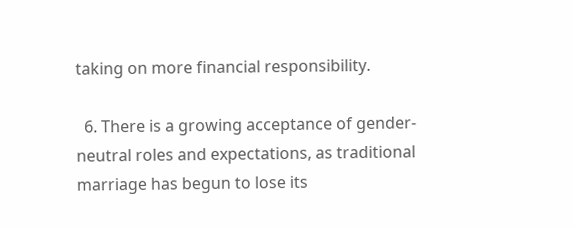taking on more financial responsibility.

  6. There is a growing acceptance of gender-neutral roles and expectations, as traditional marriage has begun to lose its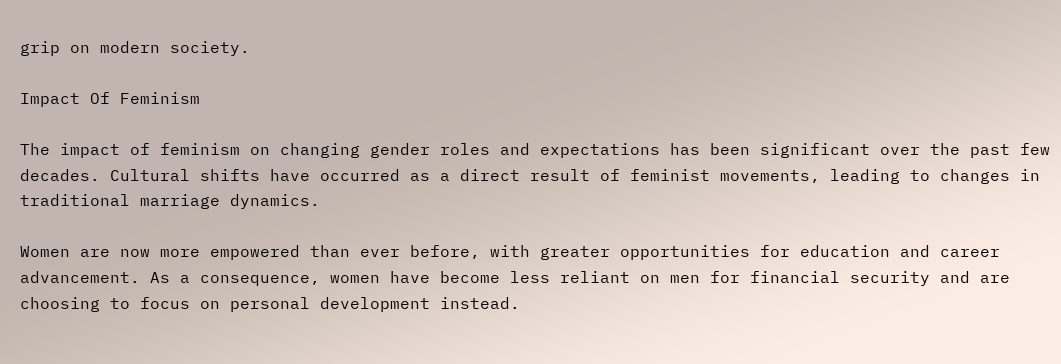grip on modern society.

Impact Of Feminism

The impact of feminism on changing gender roles and expectations has been significant over the past few decades. Cultural shifts have occurred as a direct result of feminist movements, leading to changes in traditional marriage dynamics.

Women are now more empowered than ever before, with greater opportunities for education and career advancement. As a consequence, women have become less reliant on men for financial security and are choosing to focus on personal development instead.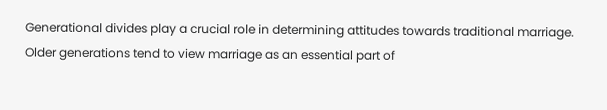Generational divides play a crucial role in determining attitudes towards traditional marriage. Older generations tend to view marriage as an essential part of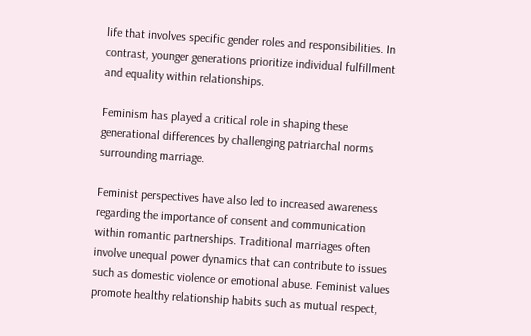life that involves specific gender roles and responsibilities. In contrast, younger generations prioritize individual fulfillment and equality within relationships.

Feminism has played a critical role in shaping these generational differences by challenging patriarchal norms surrounding marriage.

Feminist perspectives have also led to increased awareness regarding the importance of consent and communication within romantic partnerships. Traditional marriages often involve unequal power dynamics that can contribute to issues such as domestic violence or emotional abuse. Feminist values promote healthy relationship habits such as mutual respect,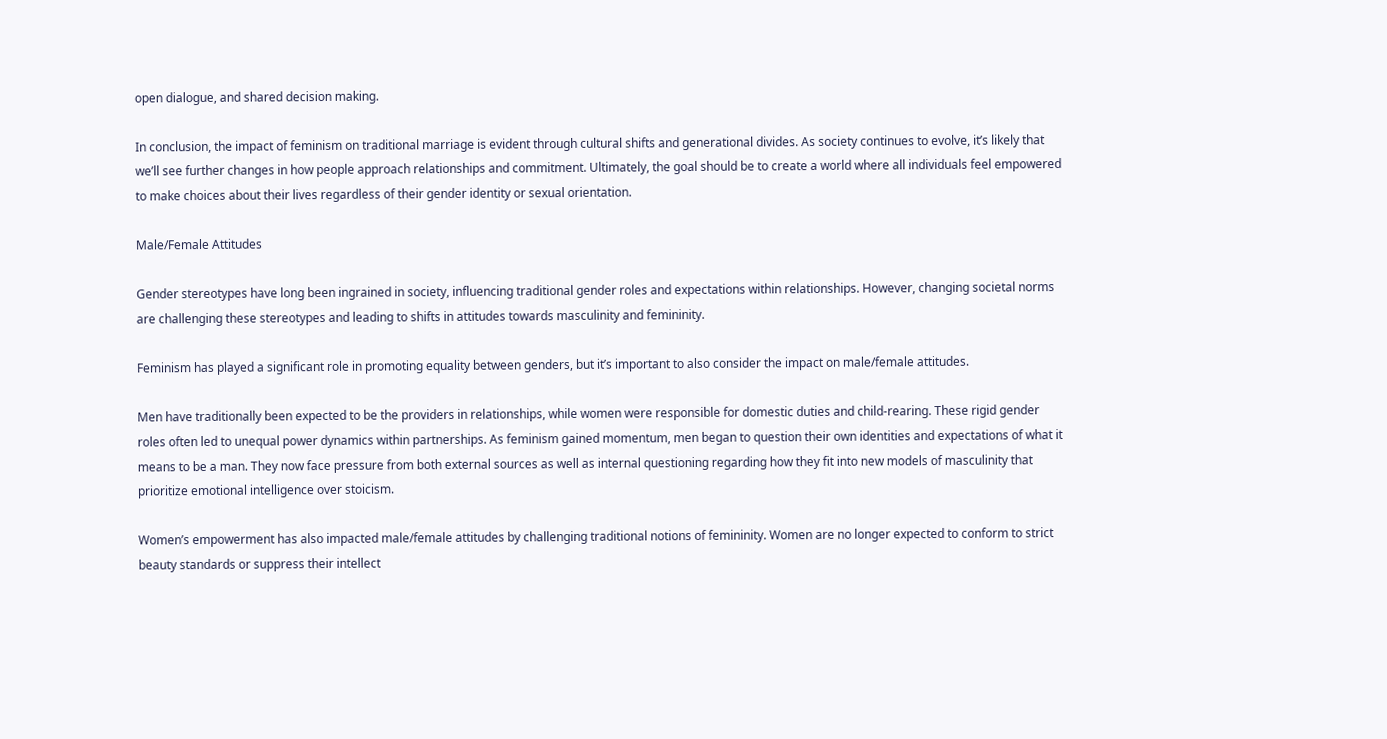open dialogue, and shared decision making.

In conclusion, the impact of feminism on traditional marriage is evident through cultural shifts and generational divides. As society continues to evolve, it’s likely that we’ll see further changes in how people approach relationships and commitment. Ultimately, the goal should be to create a world where all individuals feel empowered to make choices about their lives regardless of their gender identity or sexual orientation.

Male/Female Attitudes

Gender stereotypes have long been ingrained in society, influencing traditional gender roles and expectations within relationships. However, changing societal norms are challenging these stereotypes and leading to shifts in attitudes towards masculinity and femininity.

Feminism has played a significant role in promoting equality between genders, but it’s important to also consider the impact on male/female attitudes.

Men have traditionally been expected to be the providers in relationships, while women were responsible for domestic duties and child-rearing. These rigid gender roles often led to unequal power dynamics within partnerships. As feminism gained momentum, men began to question their own identities and expectations of what it means to be a man. They now face pressure from both external sources as well as internal questioning regarding how they fit into new models of masculinity that prioritize emotional intelligence over stoicism.

Women’s empowerment has also impacted male/female attitudes by challenging traditional notions of femininity. Women are no longer expected to conform to strict beauty standards or suppress their intellect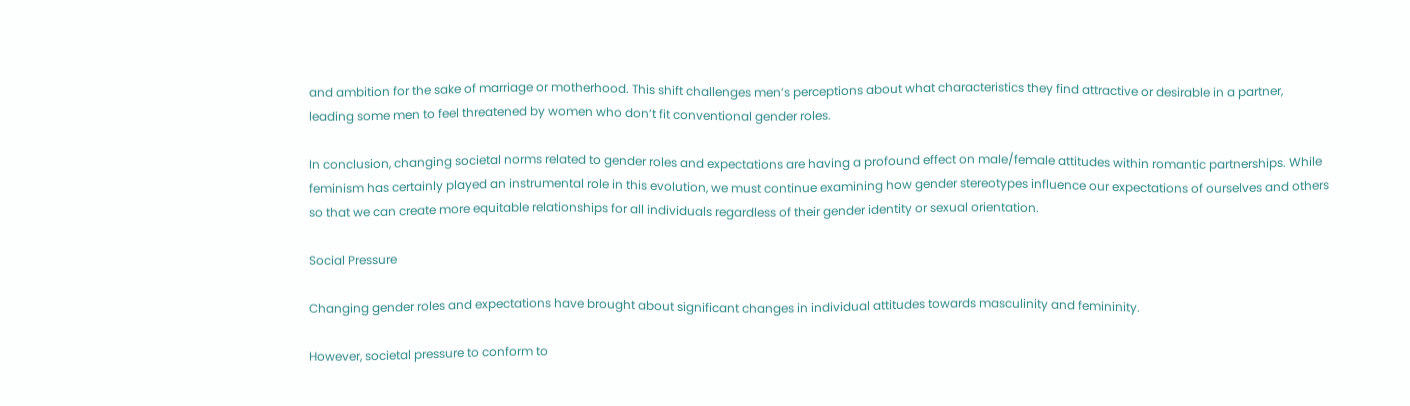and ambition for the sake of marriage or motherhood. This shift challenges men’s perceptions about what characteristics they find attractive or desirable in a partner, leading some men to feel threatened by women who don’t fit conventional gender roles.

In conclusion, changing societal norms related to gender roles and expectations are having a profound effect on male/female attitudes within romantic partnerships. While feminism has certainly played an instrumental role in this evolution, we must continue examining how gender stereotypes influence our expectations of ourselves and others so that we can create more equitable relationships for all individuals regardless of their gender identity or sexual orientation.

Social Pressure

Changing gender roles and expectations have brought about significant changes in individual attitudes towards masculinity and femininity.

However, societal pressure to conform to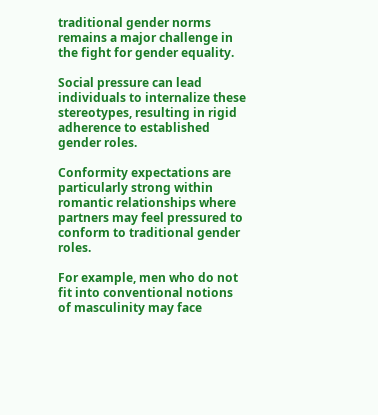traditional gender norms remains a major challenge in the fight for gender equality.

Social pressure can lead individuals to internalize these stereotypes, resulting in rigid adherence to established gender roles.

Conformity expectations are particularly strong within romantic relationships where partners may feel pressured to conform to traditional gender roles.

For example, men who do not fit into conventional notions of masculinity may face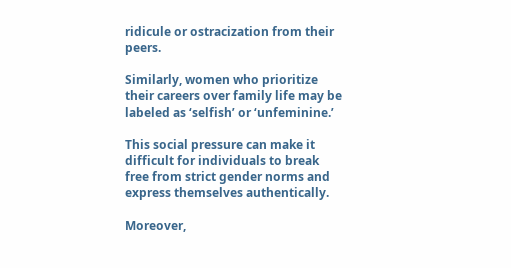ridicule or ostracization from their peers.

Similarly, women who prioritize their careers over family life may be labeled as ‘selfish’ or ‘unfeminine.’

This social pressure can make it difficult for individuals to break free from strict gender norms and express themselves authentically.

Moreover,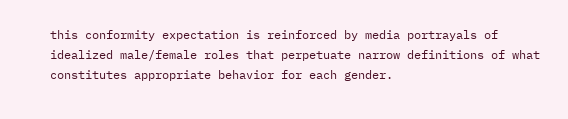this conformity expectation is reinforced by media portrayals of idealized male/female roles that perpetuate narrow definitions of what constitutes appropriate behavior for each gender.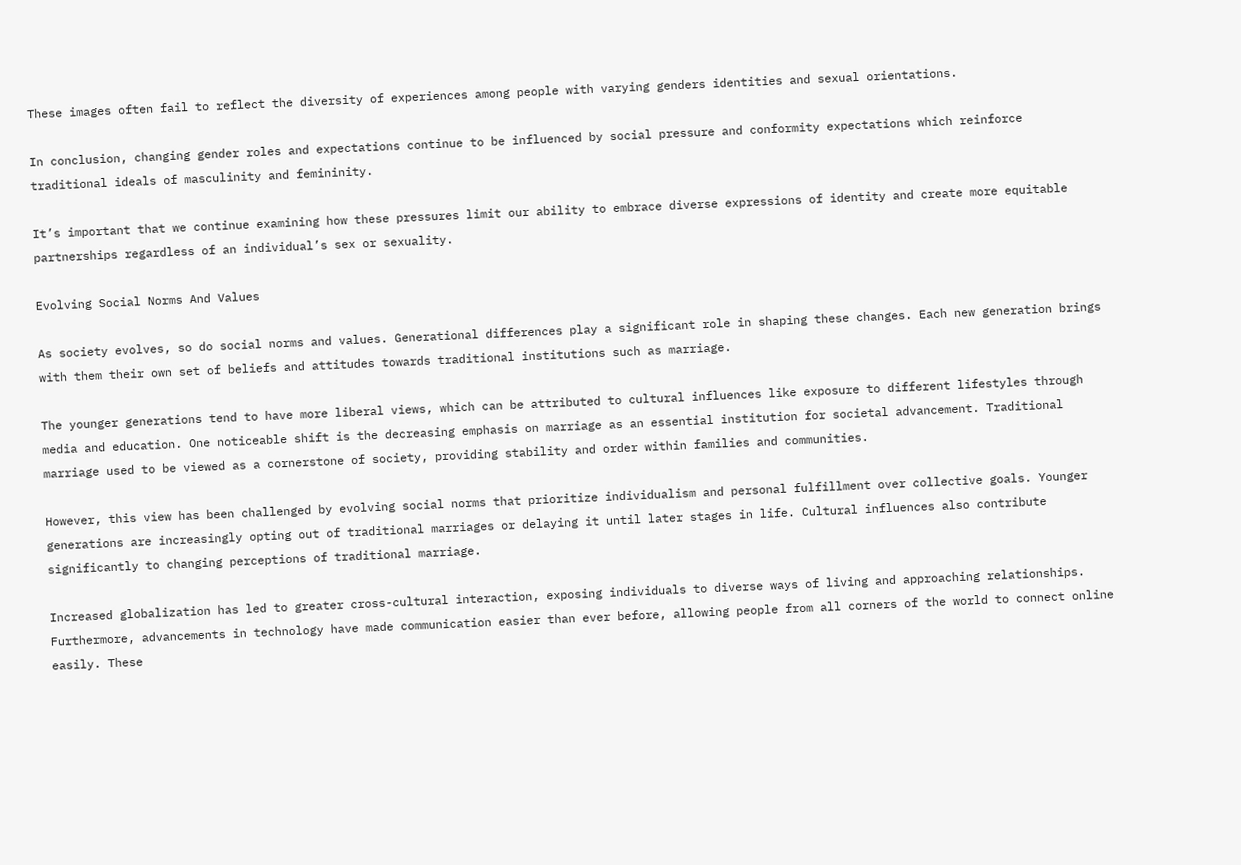These images often fail to reflect the diversity of experiences among people with varying genders identities and sexual orientations.

In conclusion, changing gender roles and expectations continue to be influenced by social pressure and conformity expectations which reinforce traditional ideals of masculinity and femininity.

It’s important that we continue examining how these pressures limit our ability to embrace diverse expressions of identity and create more equitable partnerships regardless of an individual’s sex or sexuality.

Evolving Social Norms And Values

As society evolves, so do social norms and values. Generational differences play a significant role in shaping these changes. Each new generation brings with them their own set of beliefs and attitudes towards traditional institutions such as marriage.

The younger generations tend to have more liberal views, which can be attributed to cultural influences like exposure to different lifestyles through media and education. One noticeable shift is the decreasing emphasis on marriage as an essential institution for societal advancement. Traditional marriage used to be viewed as a cornerstone of society, providing stability and order within families and communities.

However, this view has been challenged by evolving social norms that prioritize individualism and personal fulfillment over collective goals. Younger generations are increasingly opting out of traditional marriages or delaying it until later stages in life. Cultural influences also contribute significantly to changing perceptions of traditional marriage.

Increased globalization has led to greater cross-cultural interaction, exposing individuals to diverse ways of living and approaching relationships. Furthermore, advancements in technology have made communication easier than ever before, allowing people from all corners of the world to connect online easily. These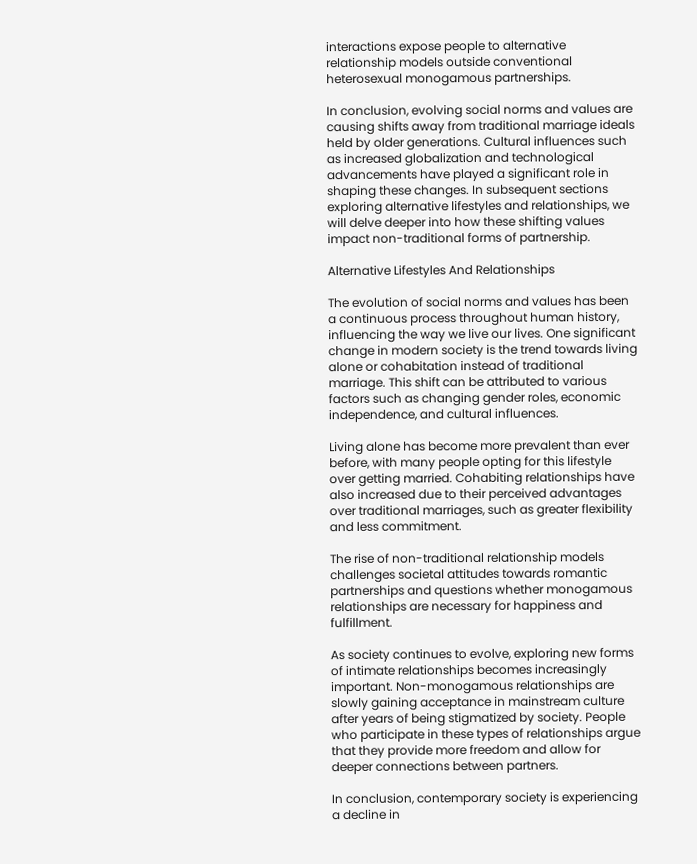interactions expose people to alternative relationship models outside conventional heterosexual monogamous partnerships.

In conclusion, evolving social norms and values are causing shifts away from traditional marriage ideals held by older generations. Cultural influences such as increased globalization and technological advancements have played a significant role in shaping these changes. In subsequent sections exploring alternative lifestyles and relationships, we will delve deeper into how these shifting values impact non-traditional forms of partnership.

Alternative Lifestyles And Relationships

The evolution of social norms and values has been a continuous process throughout human history, influencing the way we live our lives. One significant change in modern society is the trend towards living alone or cohabitation instead of traditional marriage. This shift can be attributed to various factors such as changing gender roles, economic independence, and cultural influences.

Living alone has become more prevalent than ever before, with many people opting for this lifestyle over getting married. Cohabiting relationships have also increased due to their perceived advantages over traditional marriages, such as greater flexibility and less commitment.

The rise of non-traditional relationship models challenges societal attitudes towards romantic partnerships and questions whether monogamous relationships are necessary for happiness and fulfillment.

As society continues to evolve, exploring new forms of intimate relationships becomes increasingly important. Non-monogamous relationships are slowly gaining acceptance in mainstream culture after years of being stigmatized by society. People who participate in these types of relationships argue that they provide more freedom and allow for deeper connections between partners.

In conclusion, contemporary society is experiencing a decline in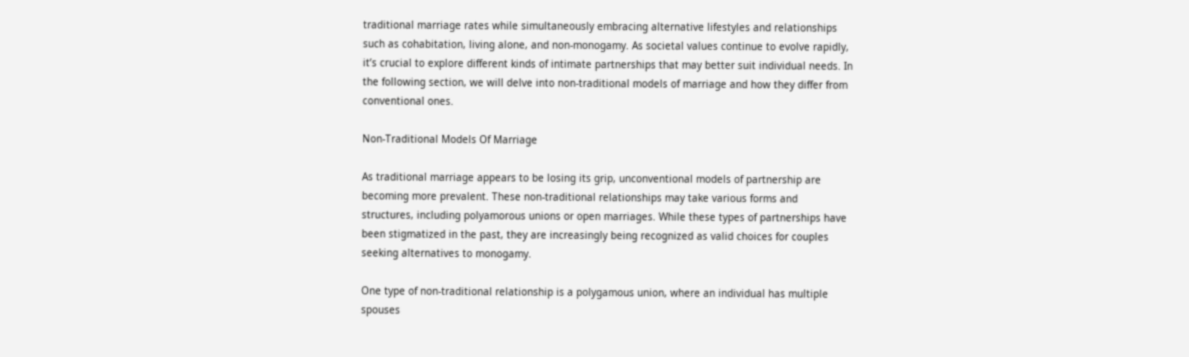traditional marriage rates while simultaneously embracing alternative lifestyles and relationships such as cohabitation, living alone, and non-monogamy. As societal values continue to evolve rapidly, it’s crucial to explore different kinds of intimate partnerships that may better suit individual needs. In the following section, we will delve into non-traditional models of marriage and how they differ from conventional ones.

Non-Traditional Models Of Marriage

As traditional marriage appears to be losing its grip, unconventional models of partnership are becoming more prevalent. These non-traditional relationships may take various forms and structures, including polyamorous unions or open marriages. While these types of partnerships have been stigmatized in the past, they are increasingly being recognized as valid choices for couples seeking alternatives to monogamy.

One type of non-traditional relationship is a polygamous union, where an individual has multiple spouses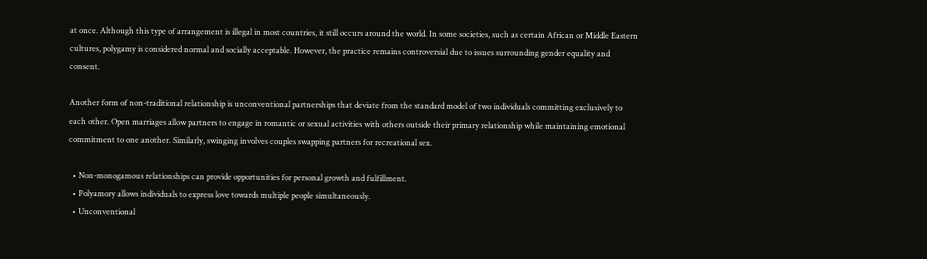at once. Although this type of arrangement is illegal in most countries, it still occurs around the world. In some societies, such as certain African or Middle Eastern cultures, polygamy is considered normal and socially acceptable. However, the practice remains controversial due to issues surrounding gender equality and consent.

Another form of non-traditional relationship is unconventional partnerships that deviate from the standard model of two individuals committing exclusively to each other. Open marriages allow partners to engage in romantic or sexual activities with others outside their primary relationship while maintaining emotional commitment to one another. Similarly, swinging involves couples swapping partners for recreational sex.

  • Non-monogamous relationships can provide opportunities for personal growth and fulfillment.
  • Polyamory allows individuals to express love towards multiple people simultaneously.
  • Unconventional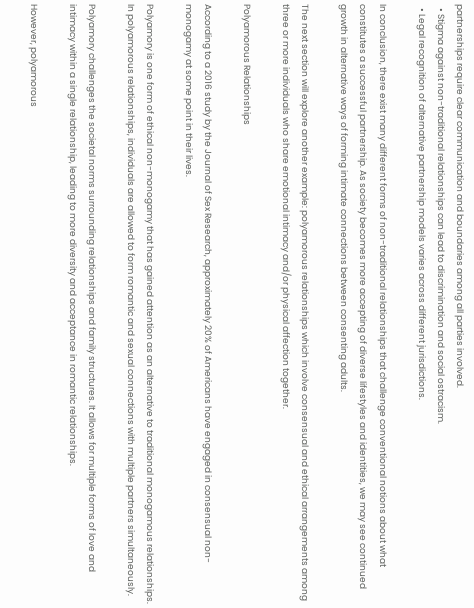partnerships require clear communication and boundaries among all parties involved.
  • Stigma against non-traditional relationships can lead to discrimination and social ostracism.
  • Legal recognition of alternative partnership models varies across different jurisdictions.

In conclusion, there exist many different forms of non-traditional relationships that challenge conventional notions about what constitutes a successful partnership. As society becomes more accepting of diverse lifestyles and identities, we may see continued growth in alternative ways of forming intimate connections between consenting adults.

The next section will explore another example: polyamorous relationships which involve consensual and ethical arrangements among three or more individuals who share emotional intimacy and/or physical affection together.

Polyamorous Relationships

According to a 2016 study by the Journal of Sex Research, approximately 20% of Americans have engaged in consensual non-monogamy at some point in their lives.

Polyamory is one form of ethical non-monogamy that has gained attention as an alternative to traditional monogamous relationships. In polyamorous relationships, individuals are allowed to form romantic and sexual connections with multiple partners simultaneously.

Polyamory challenges the societal norms surrounding relationships and family structures. It allows for multiple forms of love and intimacy within a single relationship, leading to more diversity and acceptance in romantic relationships.

However, polyamorous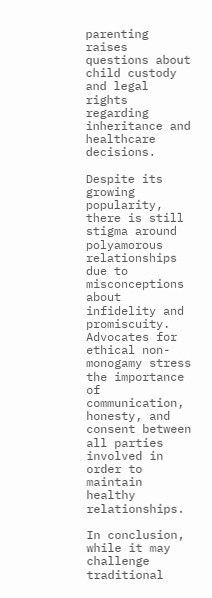parenting raises questions about child custody and legal rights regarding inheritance and healthcare decisions.

Despite its growing popularity, there is still stigma around polyamorous relationships due to misconceptions about infidelity and promiscuity. Advocates for ethical non-monogamy stress the importance of communication, honesty, and consent between all parties involved in order to maintain healthy relationships.

In conclusion, while it may challenge traditional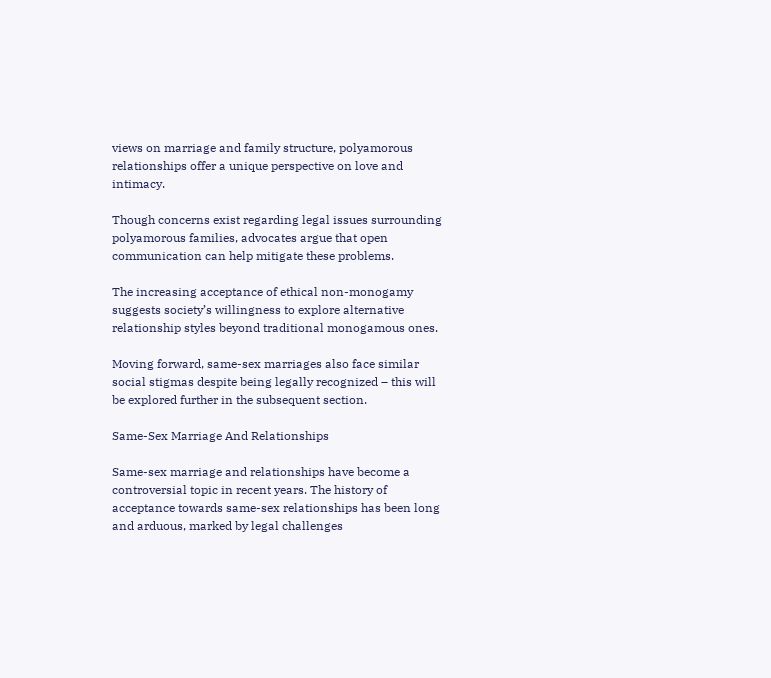views on marriage and family structure, polyamorous relationships offer a unique perspective on love and intimacy.

Though concerns exist regarding legal issues surrounding polyamorous families, advocates argue that open communication can help mitigate these problems.

The increasing acceptance of ethical non-monogamy suggests society’s willingness to explore alternative relationship styles beyond traditional monogamous ones.

Moving forward, same-sex marriages also face similar social stigmas despite being legally recognized – this will be explored further in the subsequent section.

Same-Sex Marriage And Relationships

Same-sex marriage and relationships have become a controversial topic in recent years. The history of acceptance towards same-sex relationships has been long and arduous, marked by legal challenges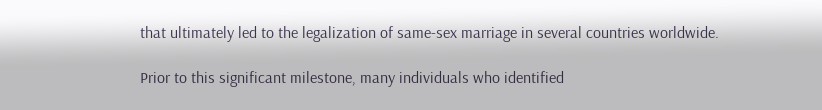that ultimately led to the legalization of same-sex marriage in several countries worldwide.

Prior to this significant milestone, many individuals who identified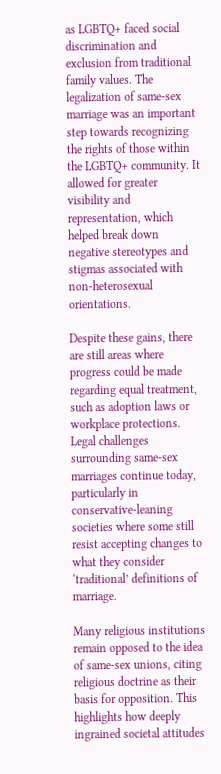as LGBTQ+ faced social discrimination and exclusion from traditional family values. The legalization of same-sex marriage was an important step towards recognizing the rights of those within the LGBTQ+ community. It allowed for greater visibility and representation, which helped break down negative stereotypes and stigmas associated with non-heterosexual orientations.

Despite these gains, there are still areas where progress could be made regarding equal treatment, such as adoption laws or workplace protections. Legal challenges surrounding same-sex marriages continue today, particularly in conservative-leaning societies where some still resist accepting changes to what they consider ‘traditional’ definitions of marriage.

Many religious institutions remain opposed to the idea of same-sex unions, citing religious doctrine as their basis for opposition. This highlights how deeply ingrained societal attitudes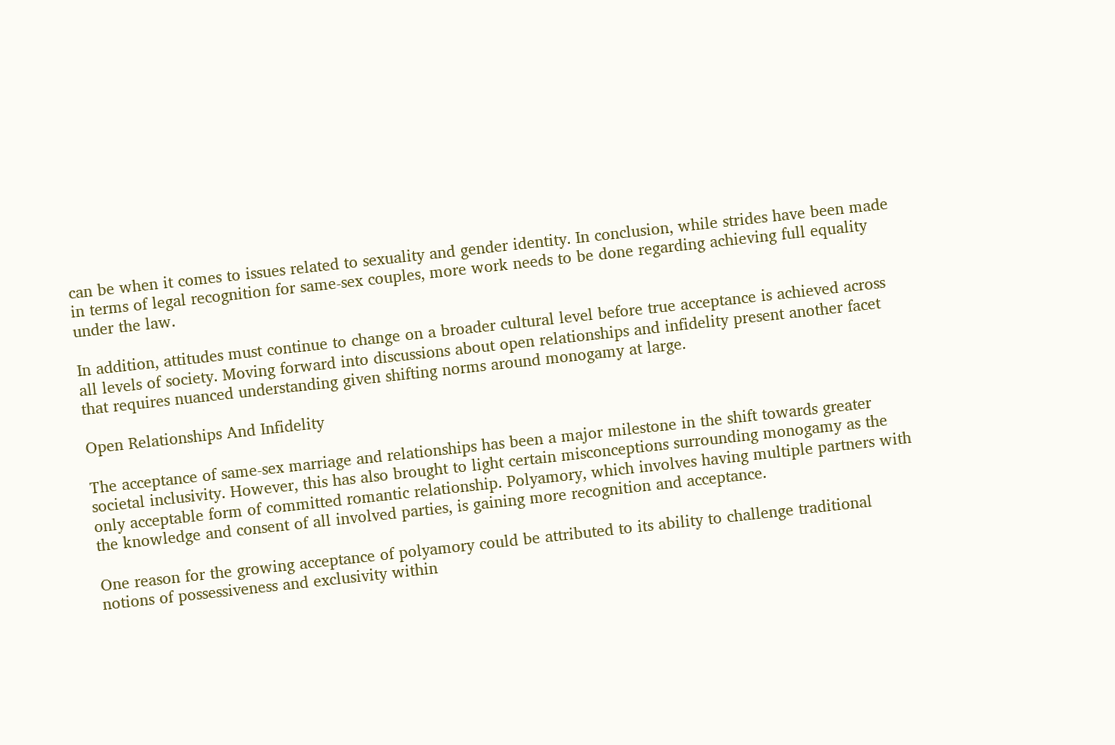can be when it comes to issues related to sexuality and gender identity. In conclusion, while strides have been made in terms of legal recognition for same-sex couples, more work needs to be done regarding achieving full equality under the law.

In addition, attitudes must continue to change on a broader cultural level before true acceptance is achieved across all levels of society. Moving forward into discussions about open relationships and infidelity present another facet that requires nuanced understanding given shifting norms around monogamy at large.

Open Relationships And Infidelity

The acceptance of same-sex marriage and relationships has been a major milestone in the shift towards greater societal inclusivity. However, this has also brought to light certain misconceptions surrounding monogamy as the only acceptable form of committed romantic relationship. Polyamory, which involves having multiple partners with the knowledge and consent of all involved parties, is gaining more recognition and acceptance.

One reason for the growing acceptance of polyamory could be attributed to its ability to challenge traditional notions of possessiveness and exclusivity within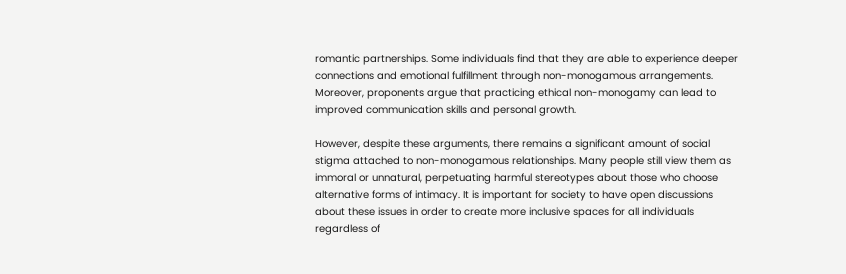romantic partnerships. Some individuals find that they are able to experience deeper connections and emotional fulfillment through non-monogamous arrangements. Moreover, proponents argue that practicing ethical non-monogamy can lead to improved communication skills and personal growth.

However, despite these arguments, there remains a significant amount of social stigma attached to non-monogamous relationships. Many people still view them as immoral or unnatural, perpetuating harmful stereotypes about those who choose alternative forms of intimacy. It is important for society to have open discussions about these issues in order to create more inclusive spaces for all individuals regardless of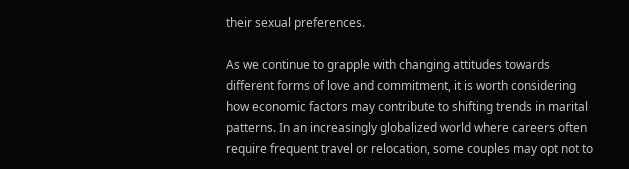their sexual preferences.

As we continue to grapple with changing attitudes towards different forms of love and commitment, it is worth considering how economic factors may contribute to shifting trends in marital patterns. In an increasingly globalized world where careers often require frequent travel or relocation, some couples may opt not to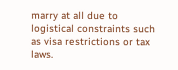marry at all due to logistical constraints such as visa restrictions or tax laws.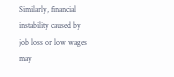Similarly, financial instability caused by job loss or low wages may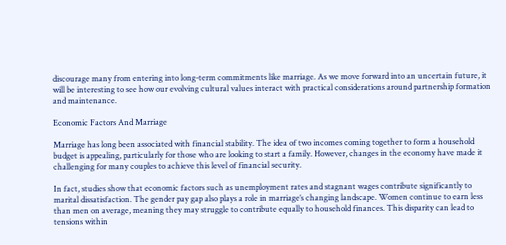discourage many from entering into long-term commitments like marriage. As we move forward into an uncertain future, it will be interesting to see how our evolving cultural values interact with practical considerations around partnership formation and maintenance.

Economic Factors And Marriage

Marriage has long been associated with financial stability. The idea of two incomes coming together to form a household budget is appealing, particularly for those who are looking to start a family. However, changes in the economy have made it challenging for many couples to achieve this level of financial security.

In fact, studies show that economic factors such as unemployment rates and stagnant wages contribute significantly to marital dissatisfaction. The gender pay gap also plays a role in marriage’s changing landscape. Women continue to earn less than men on average, meaning they may struggle to contribute equally to household finances. This disparity can lead to tensions within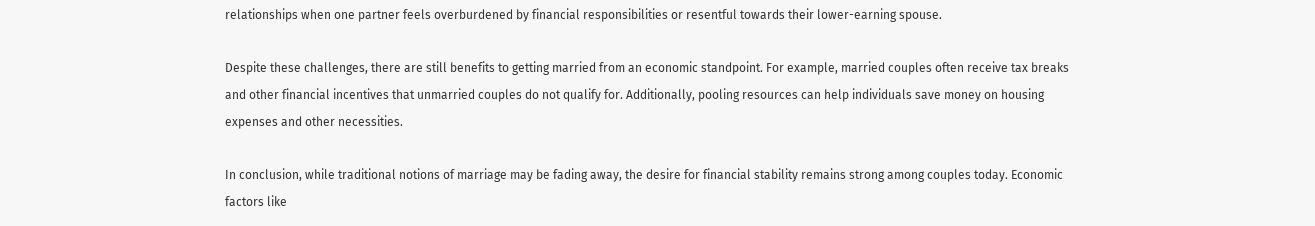relationships when one partner feels overburdened by financial responsibilities or resentful towards their lower-earning spouse.

Despite these challenges, there are still benefits to getting married from an economic standpoint. For example, married couples often receive tax breaks and other financial incentives that unmarried couples do not qualify for. Additionally, pooling resources can help individuals save money on housing expenses and other necessities.

In conclusion, while traditional notions of marriage may be fading away, the desire for financial stability remains strong among couples today. Economic factors like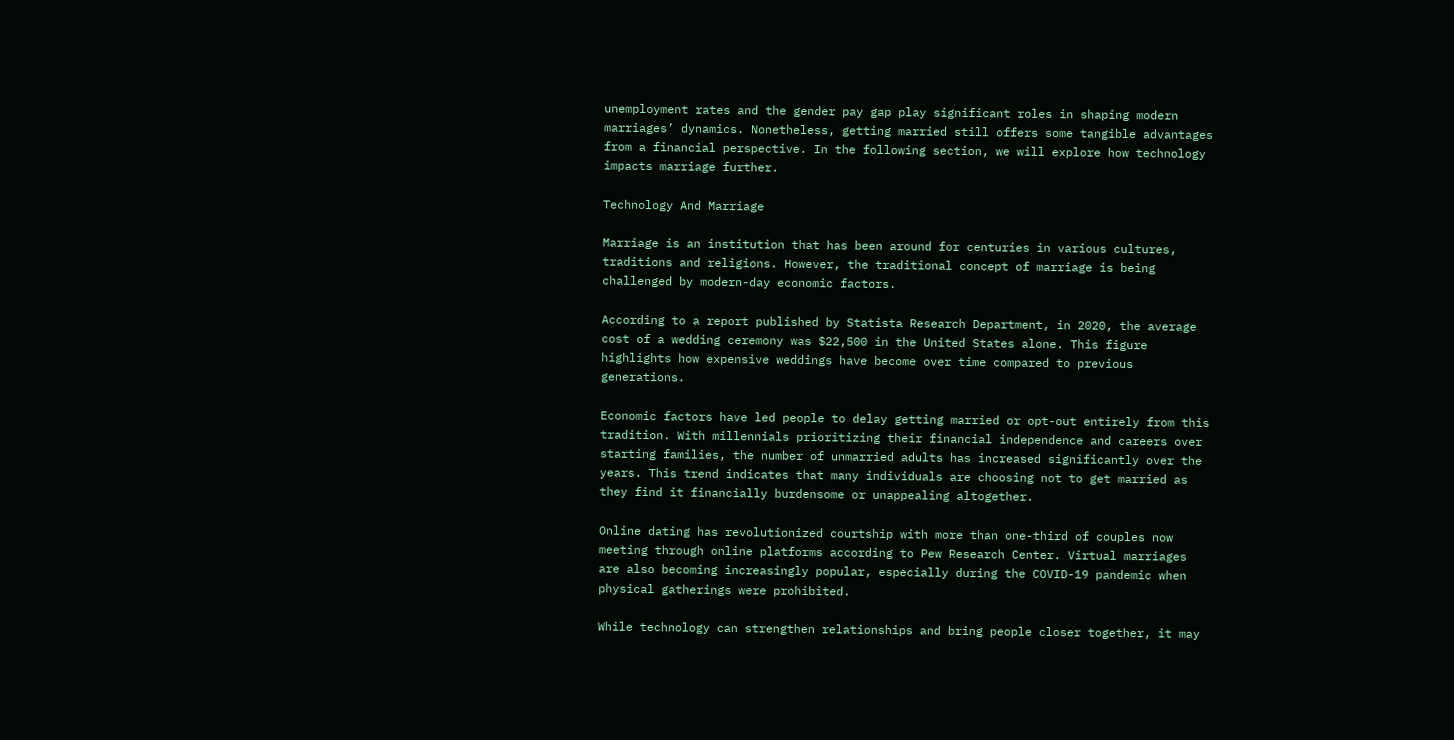unemployment rates and the gender pay gap play significant roles in shaping modern marriages’ dynamics. Nonetheless, getting married still offers some tangible advantages from a financial perspective. In the following section, we will explore how technology impacts marriage further.

Technology And Marriage

Marriage is an institution that has been around for centuries in various cultures, traditions and religions. However, the traditional concept of marriage is being challenged by modern-day economic factors.

According to a report published by Statista Research Department, in 2020, the average cost of a wedding ceremony was $22,500 in the United States alone. This figure highlights how expensive weddings have become over time compared to previous generations.

Economic factors have led people to delay getting married or opt-out entirely from this tradition. With millennials prioritizing their financial independence and careers over starting families, the number of unmarried adults has increased significantly over the years. This trend indicates that many individuals are choosing not to get married as they find it financially burdensome or unappealing altogether.

Online dating has revolutionized courtship with more than one-third of couples now meeting through online platforms according to Pew Research Center. Virtual marriages are also becoming increasingly popular, especially during the COVID-19 pandemic when physical gatherings were prohibited.

While technology can strengthen relationships and bring people closer together, it may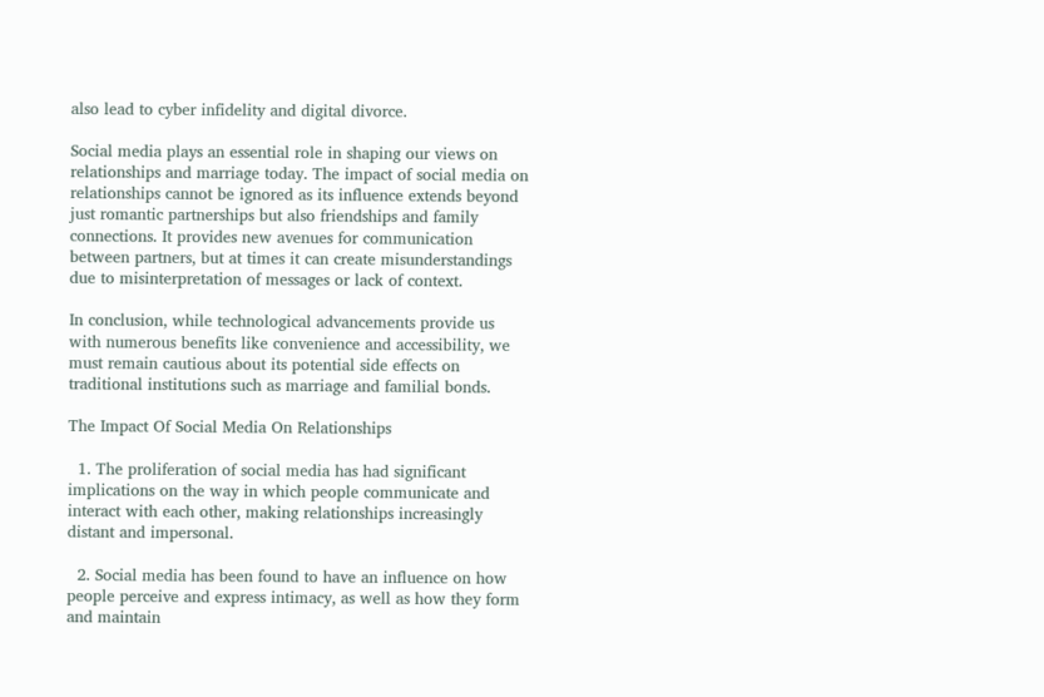also lead to cyber infidelity and digital divorce.

Social media plays an essential role in shaping our views on relationships and marriage today. The impact of social media on relationships cannot be ignored as its influence extends beyond just romantic partnerships but also friendships and family connections. It provides new avenues for communication between partners, but at times it can create misunderstandings due to misinterpretation of messages or lack of context.

In conclusion, while technological advancements provide us with numerous benefits like convenience and accessibility, we must remain cautious about its potential side effects on traditional institutions such as marriage and familial bonds.

The Impact Of Social Media On Relationships

  1. The proliferation of social media has had significant implications on the way in which people communicate and interact with each other, making relationships increasingly distant and impersonal.

  2. Social media has been found to have an influence on how people perceive and express intimacy, as well as how they form and maintain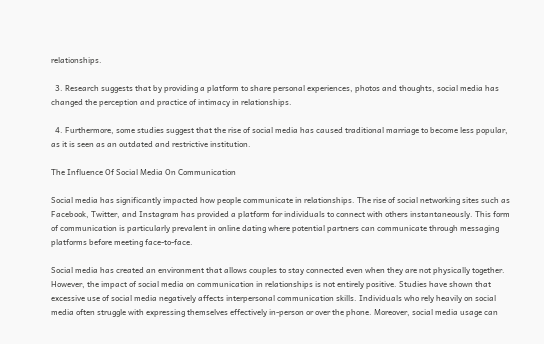relationships.

  3. Research suggests that by providing a platform to share personal experiences, photos and thoughts, social media has changed the perception and practice of intimacy in relationships.

  4. Furthermore, some studies suggest that the rise of social media has caused traditional marriage to become less popular, as it is seen as an outdated and restrictive institution.

The Influence Of Social Media On Communication

Social media has significantly impacted how people communicate in relationships. The rise of social networking sites such as Facebook, Twitter, and Instagram has provided a platform for individuals to connect with others instantaneously. This form of communication is particularly prevalent in online dating where potential partners can communicate through messaging platforms before meeting face-to-face.

Social media has created an environment that allows couples to stay connected even when they are not physically together. However, the impact of social media on communication in relationships is not entirely positive. Studies have shown that excessive use of social media negatively affects interpersonal communication skills. Individuals who rely heavily on social media often struggle with expressing themselves effectively in-person or over the phone. Moreover, social media usage can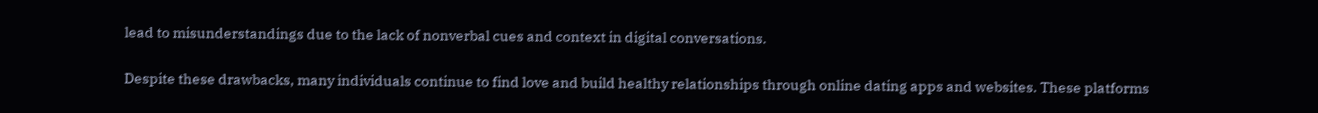lead to misunderstandings due to the lack of nonverbal cues and context in digital conversations.

Despite these drawbacks, many individuals continue to find love and build healthy relationships through online dating apps and websites. These platforms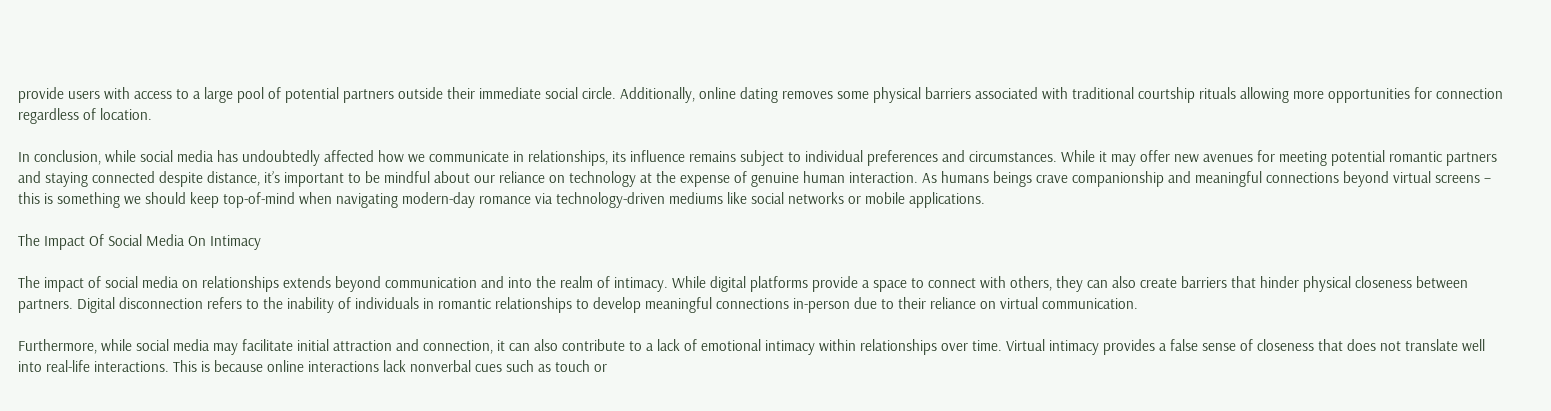provide users with access to a large pool of potential partners outside their immediate social circle. Additionally, online dating removes some physical barriers associated with traditional courtship rituals allowing more opportunities for connection regardless of location.

In conclusion, while social media has undoubtedly affected how we communicate in relationships, its influence remains subject to individual preferences and circumstances. While it may offer new avenues for meeting potential romantic partners and staying connected despite distance, it’s important to be mindful about our reliance on technology at the expense of genuine human interaction. As humans beings crave companionship and meaningful connections beyond virtual screens – this is something we should keep top-of-mind when navigating modern-day romance via technology-driven mediums like social networks or mobile applications.

The Impact Of Social Media On Intimacy

The impact of social media on relationships extends beyond communication and into the realm of intimacy. While digital platforms provide a space to connect with others, they can also create barriers that hinder physical closeness between partners. Digital disconnection refers to the inability of individuals in romantic relationships to develop meaningful connections in-person due to their reliance on virtual communication.

Furthermore, while social media may facilitate initial attraction and connection, it can also contribute to a lack of emotional intimacy within relationships over time. Virtual intimacy provides a false sense of closeness that does not translate well into real-life interactions. This is because online interactions lack nonverbal cues such as touch or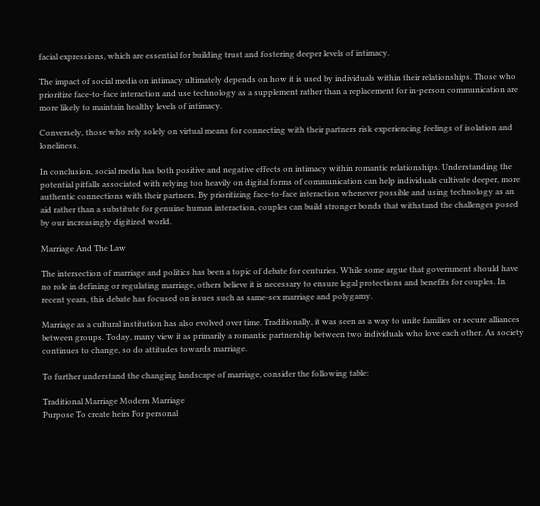facial expressions, which are essential for building trust and fostering deeper levels of intimacy.

The impact of social media on intimacy ultimately depends on how it is used by individuals within their relationships. Those who prioritize face-to-face interaction and use technology as a supplement rather than a replacement for in-person communication are more likely to maintain healthy levels of intimacy.

Conversely, those who rely solely on virtual means for connecting with their partners risk experiencing feelings of isolation and loneliness.

In conclusion, social media has both positive and negative effects on intimacy within romantic relationships. Understanding the potential pitfalls associated with relying too heavily on digital forms of communication can help individuals cultivate deeper, more authentic connections with their partners. By prioritizing face-to-face interaction whenever possible and using technology as an aid rather than a substitute for genuine human interaction, couples can build stronger bonds that withstand the challenges posed by our increasingly digitized world.

Marriage And The Law

The intersection of marriage and politics has been a topic of debate for centuries. While some argue that government should have no role in defining or regulating marriage, others believe it is necessary to ensure legal protections and benefits for couples. In recent years, this debate has focused on issues such as same-sex marriage and polygamy.

Marriage as a cultural institution has also evolved over time. Traditionally, it was seen as a way to unite families or secure alliances between groups. Today, many view it as primarily a romantic partnership between two individuals who love each other. As society continues to change, so do attitudes towards marriage.

To further understand the changing landscape of marriage, consider the following table:

Traditional Marriage Modern Marriage
Purpose To create heirs For personal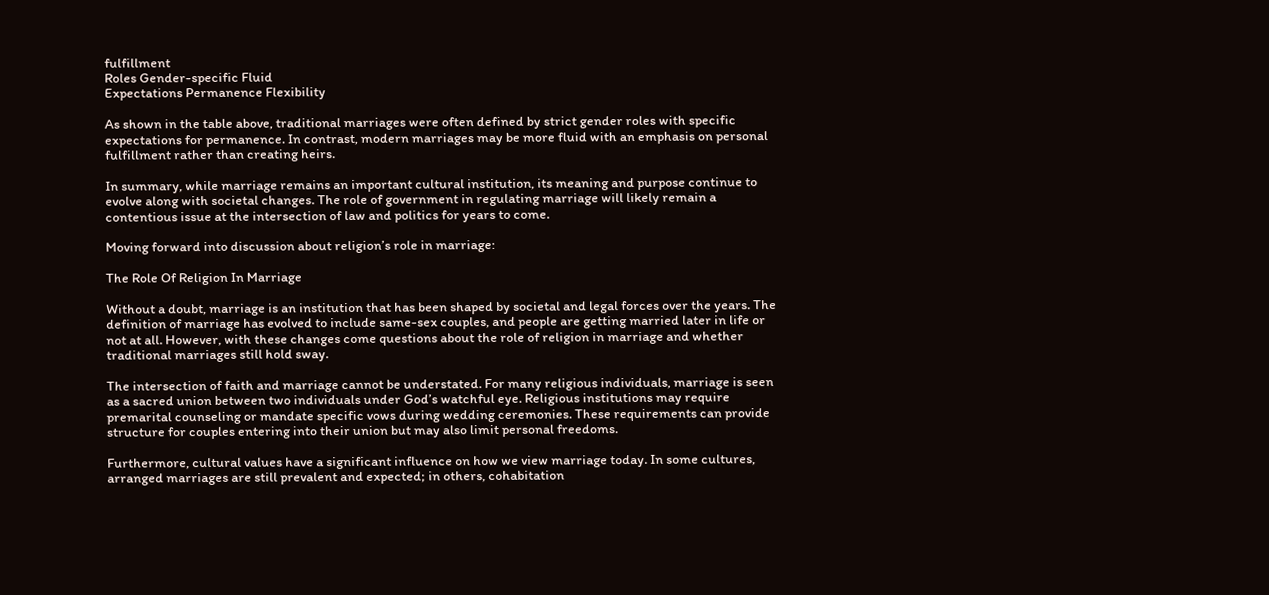fulfillment
Roles Gender-specific Fluid
Expectations Permanence Flexibility

As shown in the table above, traditional marriages were often defined by strict gender roles with specific expectations for permanence. In contrast, modern marriages may be more fluid with an emphasis on personal fulfillment rather than creating heirs.

In summary, while marriage remains an important cultural institution, its meaning and purpose continue to evolve along with societal changes. The role of government in regulating marriage will likely remain a contentious issue at the intersection of law and politics for years to come.

Moving forward into discussion about religion’s role in marriage:

The Role Of Religion In Marriage

Without a doubt, marriage is an institution that has been shaped by societal and legal forces over the years. The definition of marriage has evolved to include same-sex couples, and people are getting married later in life or not at all. However, with these changes come questions about the role of religion in marriage and whether traditional marriages still hold sway.

The intersection of faith and marriage cannot be understated. For many religious individuals, marriage is seen as a sacred union between two individuals under God’s watchful eye. Religious institutions may require premarital counseling or mandate specific vows during wedding ceremonies. These requirements can provide structure for couples entering into their union but may also limit personal freedoms.

Furthermore, cultural values have a significant influence on how we view marriage today. In some cultures, arranged marriages are still prevalent and expected; in others, cohabitation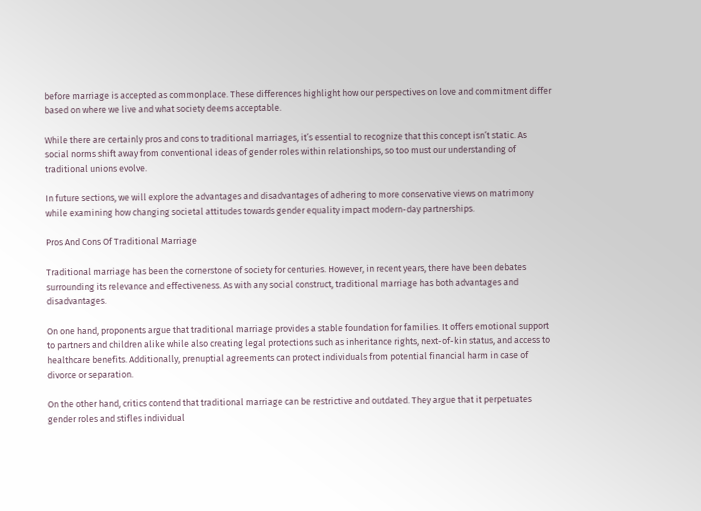before marriage is accepted as commonplace. These differences highlight how our perspectives on love and commitment differ based on where we live and what society deems acceptable.

While there are certainly pros and cons to traditional marriages, it’s essential to recognize that this concept isn’t static. As social norms shift away from conventional ideas of gender roles within relationships, so too must our understanding of traditional unions evolve.

In future sections, we will explore the advantages and disadvantages of adhering to more conservative views on matrimony while examining how changing societal attitudes towards gender equality impact modern-day partnerships.

Pros And Cons Of Traditional Marriage

Traditional marriage has been the cornerstone of society for centuries. However, in recent years, there have been debates surrounding its relevance and effectiveness. As with any social construct, traditional marriage has both advantages and disadvantages.

On one hand, proponents argue that traditional marriage provides a stable foundation for families. It offers emotional support to partners and children alike while also creating legal protections such as inheritance rights, next-of-kin status, and access to healthcare benefits. Additionally, prenuptial agreements can protect individuals from potential financial harm in case of divorce or separation.

On the other hand, critics contend that traditional marriage can be restrictive and outdated. They argue that it perpetuates gender roles and stifles individual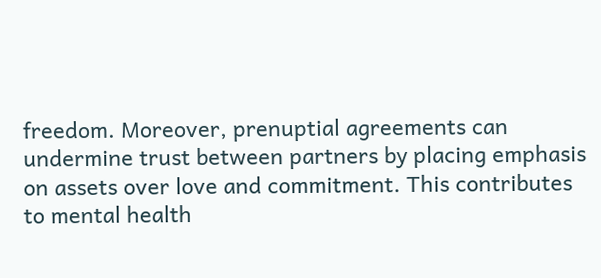freedom. Moreover, prenuptial agreements can undermine trust between partners by placing emphasis on assets over love and commitment. This contributes to mental health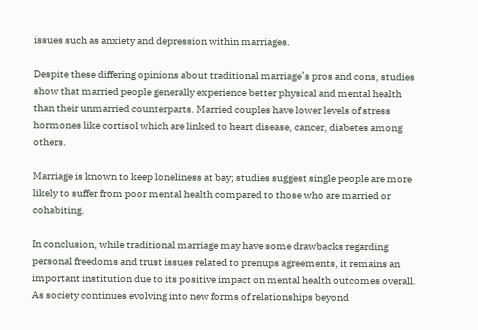issues such as anxiety and depression within marriages.

Despite these differing opinions about traditional marriage’s pros and cons, studies show that married people generally experience better physical and mental health than their unmarried counterparts. Married couples have lower levels of stress hormones like cortisol which are linked to heart disease, cancer, diabetes among others.

Marriage is known to keep loneliness at bay; studies suggest single people are more likely to suffer from poor mental health compared to those who are married or cohabiting.

In conclusion, while traditional marriage may have some drawbacks regarding personal freedoms and trust issues related to prenups agreements, it remains an important institution due to its positive impact on mental health outcomes overall. As society continues evolving into new forms of relationships beyond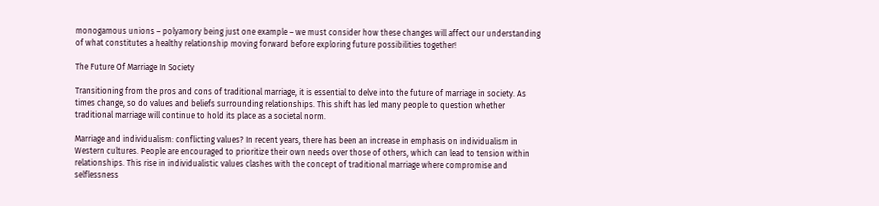monogamous unions – polyamory being just one example – we must consider how these changes will affect our understanding of what constitutes a healthy relationship moving forward before exploring future possibilities together!

The Future Of Marriage In Society

Transitioning from the pros and cons of traditional marriage, it is essential to delve into the future of marriage in society. As times change, so do values and beliefs surrounding relationships. This shift has led many people to question whether traditional marriage will continue to hold its place as a societal norm.

Marriage and individualism: conflicting values? In recent years, there has been an increase in emphasis on individualism in Western cultures. People are encouraged to prioritize their own needs over those of others, which can lead to tension within relationships. This rise in individualistic values clashes with the concept of traditional marriage where compromise and selflessness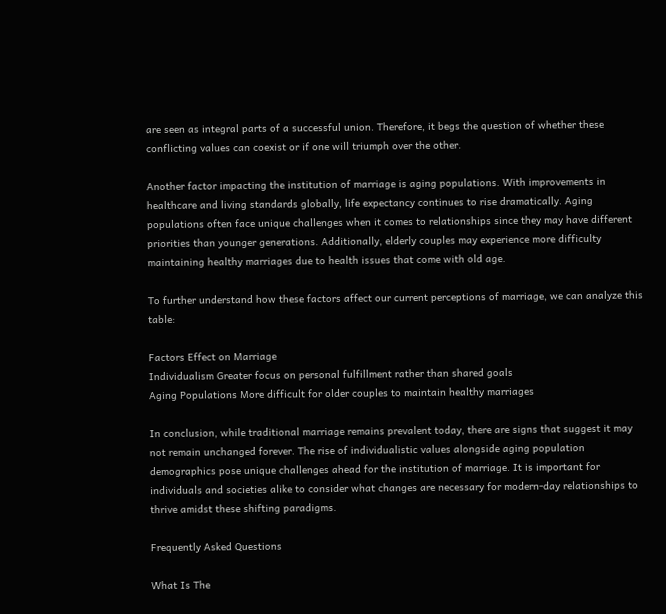are seen as integral parts of a successful union. Therefore, it begs the question of whether these conflicting values can coexist or if one will triumph over the other.

Another factor impacting the institution of marriage is aging populations. With improvements in healthcare and living standards globally, life expectancy continues to rise dramatically. Aging populations often face unique challenges when it comes to relationships since they may have different priorities than younger generations. Additionally, elderly couples may experience more difficulty maintaining healthy marriages due to health issues that come with old age.

To further understand how these factors affect our current perceptions of marriage, we can analyze this table:

Factors Effect on Marriage
Individualism Greater focus on personal fulfillment rather than shared goals
Aging Populations More difficult for older couples to maintain healthy marriages

In conclusion, while traditional marriage remains prevalent today, there are signs that suggest it may not remain unchanged forever. The rise of individualistic values alongside aging population demographics pose unique challenges ahead for the institution of marriage. It is important for individuals and societies alike to consider what changes are necessary for modern-day relationships to thrive amidst these shifting paradigms.

Frequently Asked Questions

What Is The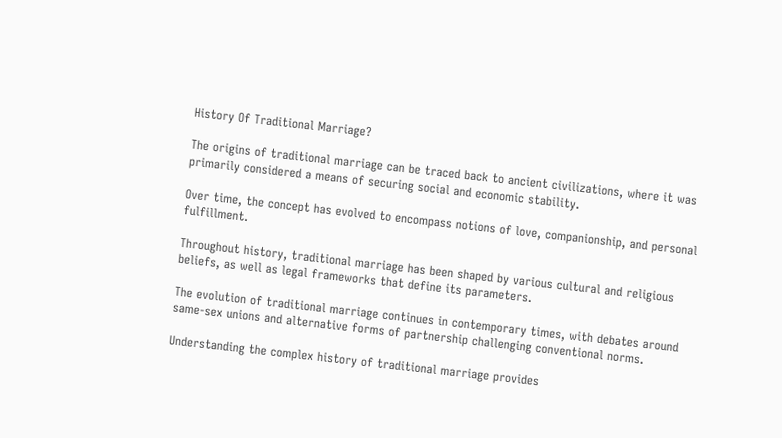History Of Traditional Marriage?

The origins of traditional marriage can be traced back to ancient civilizations, where it was primarily considered a means of securing social and economic stability.

Over time, the concept has evolved to encompass notions of love, companionship, and personal fulfillment.

Throughout history, traditional marriage has been shaped by various cultural and religious beliefs, as well as legal frameworks that define its parameters.

The evolution of traditional marriage continues in contemporary times, with debates around same-sex unions and alternative forms of partnership challenging conventional norms.

Understanding the complex history of traditional marriage provides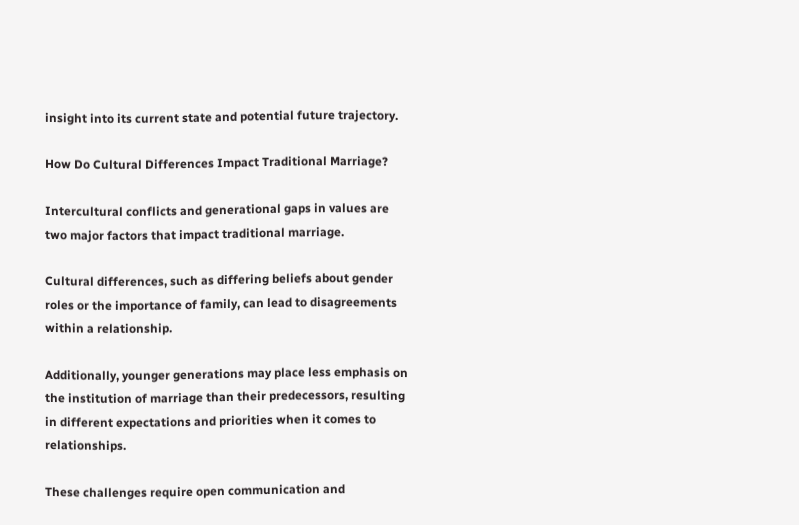insight into its current state and potential future trajectory.

How Do Cultural Differences Impact Traditional Marriage?

Intercultural conflicts and generational gaps in values are two major factors that impact traditional marriage.

Cultural differences, such as differing beliefs about gender roles or the importance of family, can lead to disagreements within a relationship.

Additionally, younger generations may place less emphasis on the institution of marriage than their predecessors, resulting in different expectations and priorities when it comes to relationships.

These challenges require open communication and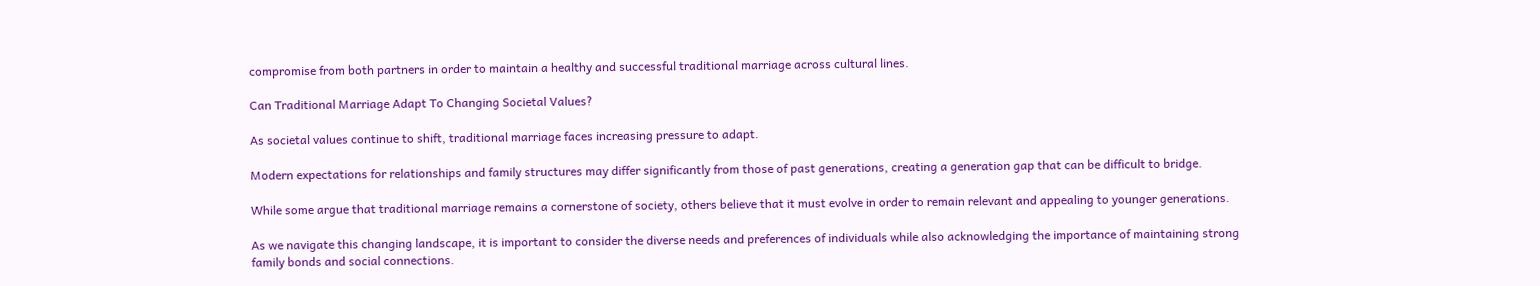compromise from both partners in order to maintain a healthy and successful traditional marriage across cultural lines.

Can Traditional Marriage Adapt To Changing Societal Values?

As societal values continue to shift, traditional marriage faces increasing pressure to adapt.

Modern expectations for relationships and family structures may differ significantly from those of past generations, creating a generation gap that can be difficult to bridge.

While some argue that traditional marriage remains a cornerstone of society, others believe that it must evolve in order to remain relevant and appealing to younger generations.

As we navigate this changing landscape, it is important to consider the diverse needs and preferences of individuals while also acknowledging the importance of maintaining strong family bonds and social connections.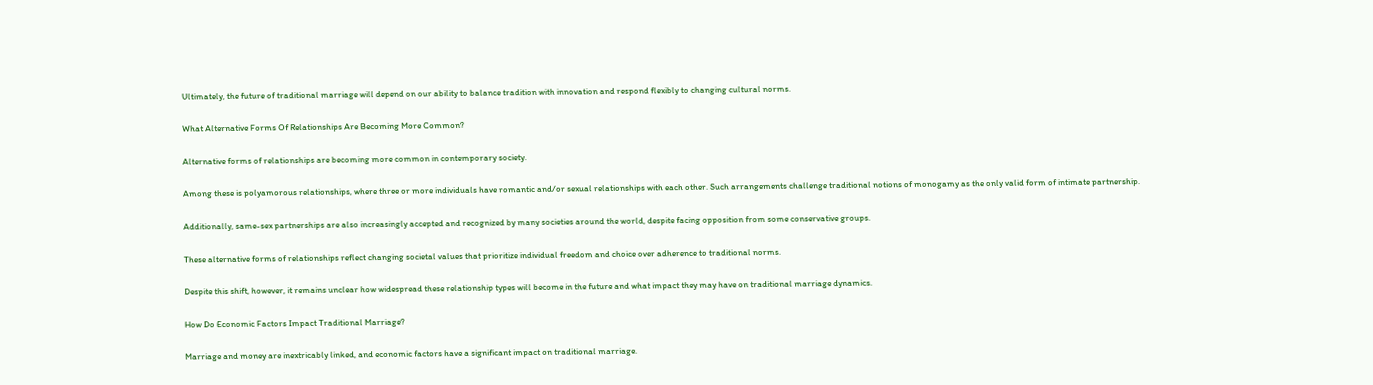Ultimately, the future of traditional marriage will depend on our ability to balance tradition with innovation and respond flexibly to changing cultural norms.

What Alternative Forms Of Relationships Are Becoming More Common?

Alternative forms of relationships are becoming more common in contemporary society.

Among these is polyamorous relationships, where three or more individuals have romantic and/or sexual relationships with each other. Such arrangements challenge traditional notions of monogamy as the only valid form of intimate partnership.

Additionally, same-sex partnerships are also increasingly accepted and recognized by many societies around the world, despite facing opposition from some conservative groups.

These alternative forms of relationships reflect changing societal values that prioritize individual freedom and choice over adherence to traditional norms.

Despite this shift, however, it remains unclear how widespread these relationship types will become in the future and what impact they may have on traditional marriage dynamics.

How Do Economic Factors Impact Traditional Marriage?

Marriage and money are inextricably linked, and economic factors have a significant impact on traditional marriage.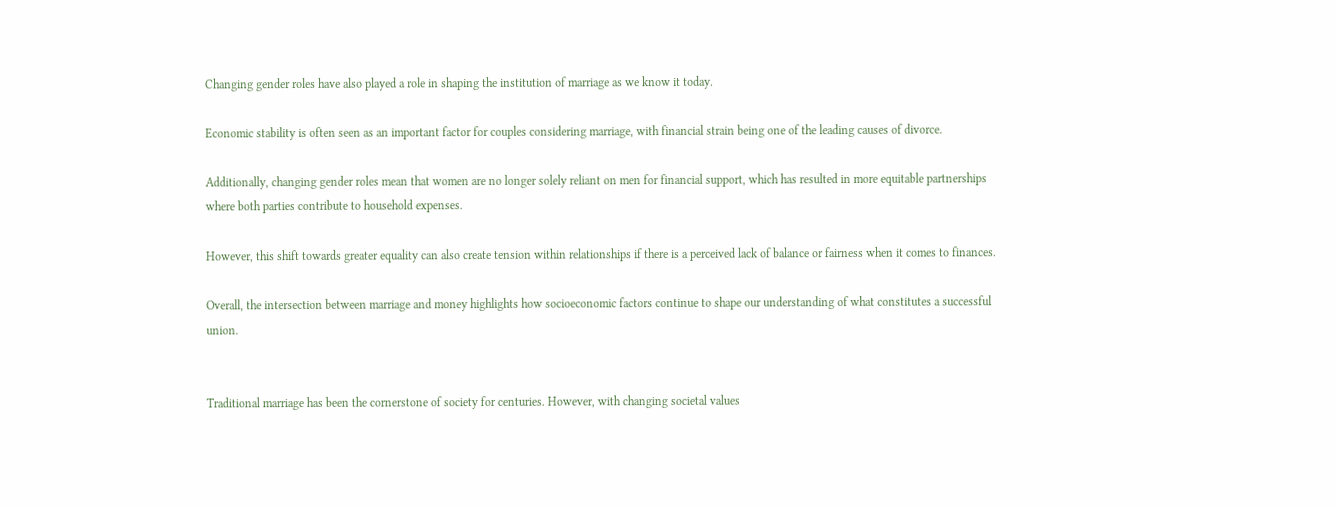Changing gender roles have also played a role in shaping the institution of marriage as we know it today.

Economic stability is often seen as an important factor for couples considering marriage, with financial strain being one of the leading causes of divorce.

Additionally, changing gender roles mean that women are no longer solely reliant on men for financial support, which has resulted in more equitable partnerships where both parties contribute to household expenses.

However, this shift towards greater equality can also create tension within relationships if there is a perceived lack of balance or fairness when it comes to finances.

Overall, the intersection between marriage and money highlights how socioeconomic factors continue to shape our understanding of what constitutes a successful union.


Traditional marriage has been the cornerstone of society for centuries. However, with changing societal values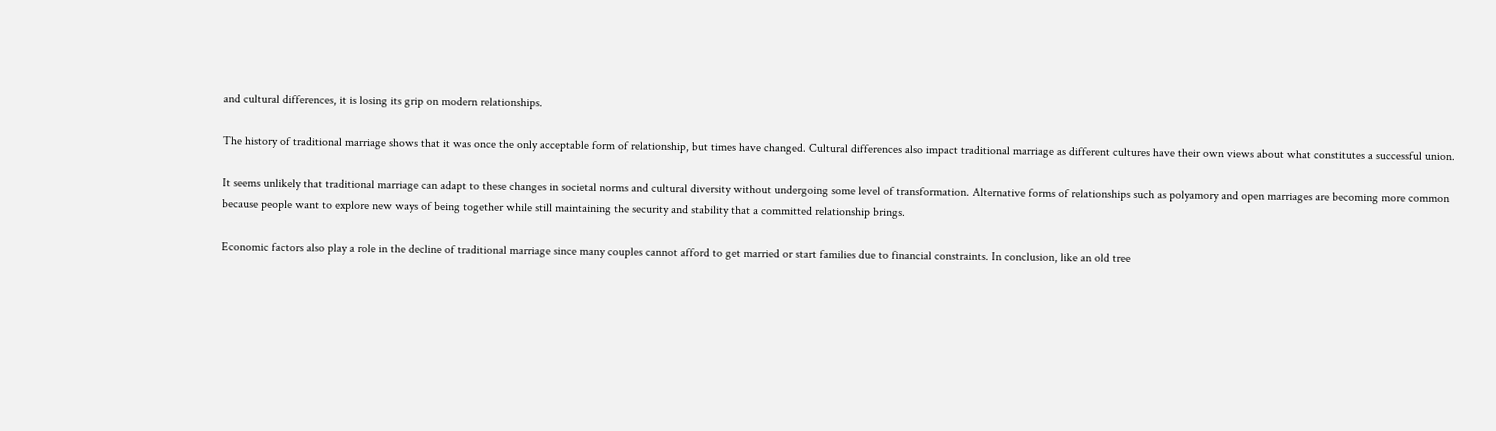and cultural differences, it is losing its grip on modern relationships.

The history of traditional marriage shows that it was once the only acceptable form of relationship, but times have changed. Cultural differences also impact traditional marriage as different cultures have their own views about what constitutes a successful union.

It seems unlikely that traditional marriage can adapt to these changes in societal norms and cultural diversity without undergoing some level of transformation. Alternative forms of relationships such as polyamory and open marriages are becoming more common because people want to explore new ways of being together while still maintaining the security and stability that a committed relationship brings.

Economic factors also play a role in the decline of traditional marriage since many couples cannot afford to get married or start families due to financial constraints. In conclusion, like an old tree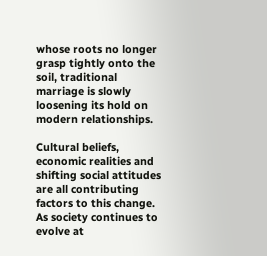whose roots no longer grasp tightly onto the soil, traditional marriage is slowly loosening its hold on modern relationships.

Cultural beliefs, economic realities and shifting social attitudes are all contributing factors to this change. As society continues to evolve at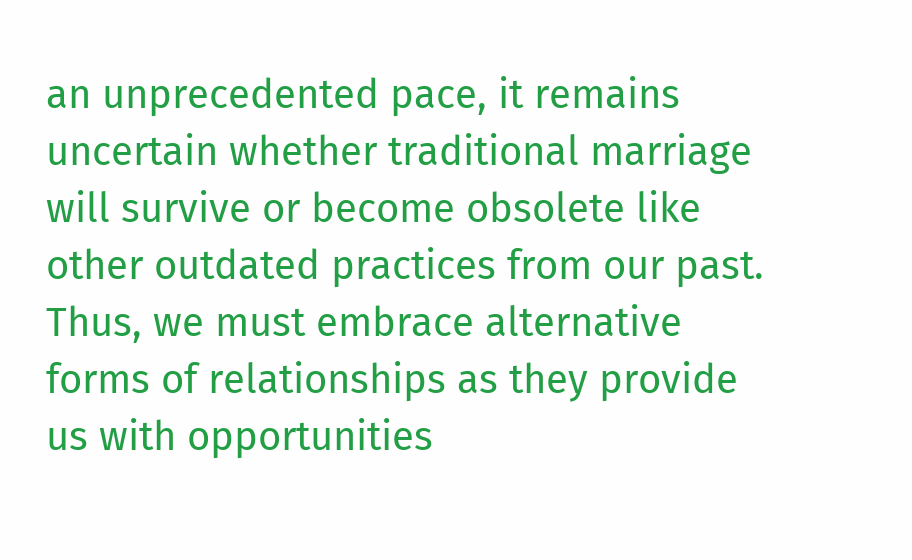an unprecedented pace, it remains uncertain whether traditional marriage will survive or become obsolete like other outdated practices from our past. Thus, we must embrace alternative forms of relationships as they provide us with opportunities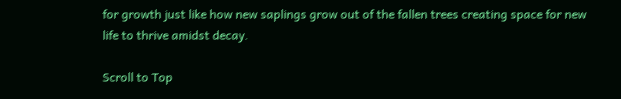for growth just like how new saplings grow out of the fallen trees creating space for new life to thrive amidst decay.

Scroll to Top